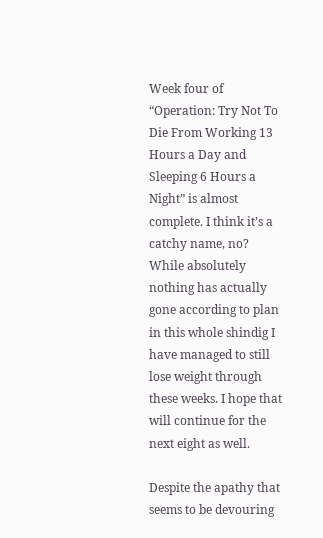Week four of “Operation: Try Not To Die From Working 13 Hours a Day and Sleeping 6 Hours a Night” is almost complete. I think it’s a catchy name, no? While absolutely nothing has actually gone according to plan in this whole shindig I have managed to still lose weight through these weeks. I hope that will continue for the next eight as well.

Despite the apathy that seems to be devouring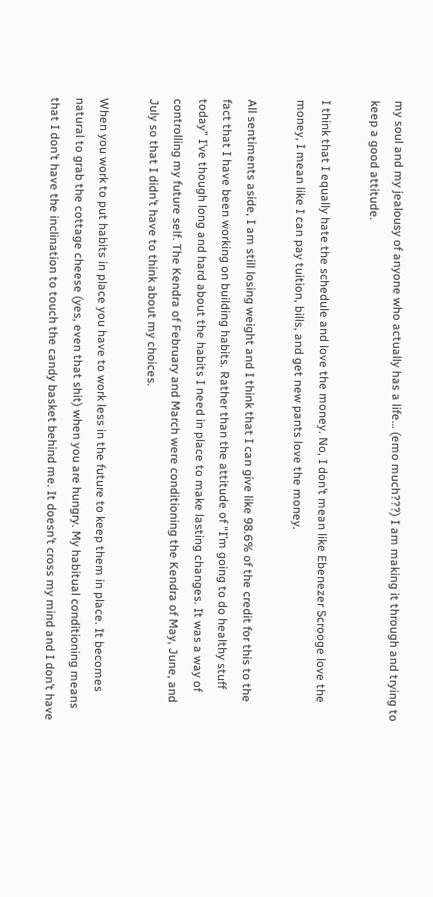my soul and my jealousy of anyone who actually has a life… (emo much???) I am making it through and trying to keep a good attitude.

I think that I equally hate the schedule and love the money. No, I don’t mean like Ebenezer Scrooge love the money, I mean like I can pay tuition, bills, and get new pants love the money.

All sentiments aside, I am still losing weight and I think that I can give like 98.6% of the credit for this to the fact that I have been working on building habits. Rather than the attitude of “I’m going to do healthy stuff today” I’ve though long and hard about the habits I need in place to make lasting changes. It was a way of controlling my future self. The Kendra of February and March were conditioning the Kendra of May, June, and July so that I didn’t have to think about my choices.

When you work to put habits in place you have to work less in the future to keep them in place. It becomes natural to grab the cottage cheese (yes, even that shit) when you are hungry. My habitual conditioning means that I don’t have the inclination to touch the candy basket behind me. It doesn’t cross my mind and I don’t have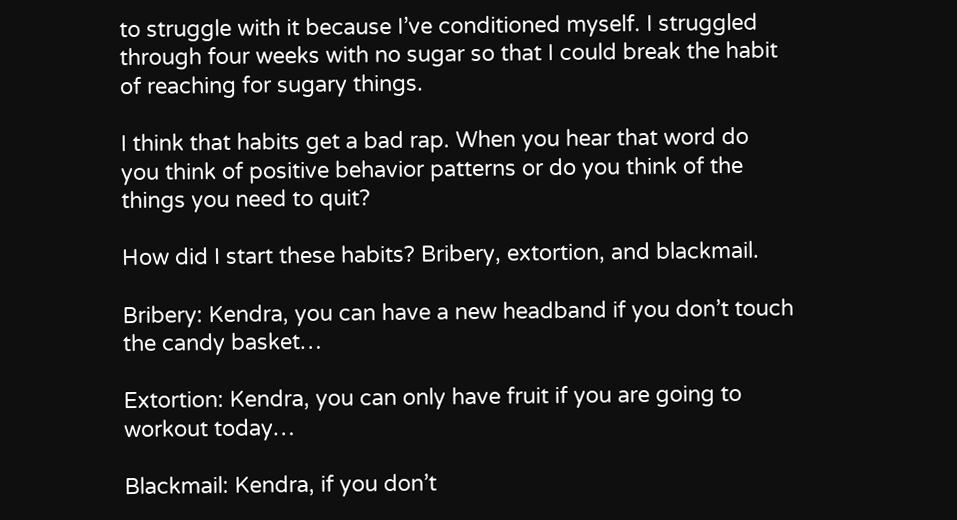to struggle with it because I’ve conditioned myself. I struggled through four weeks with no sugar so that I could break the habit of reaching for sugary things.

I think that habits get a bad rap. When you hear that word do you think of positive behavior patterns or do you think of the things you need to quit?

How did I start these habits? Bribery, extortion, and blackmail.

Bribery: Kendra, you can have a new headband if you don’t touch the candy basket…

Extortion: Kendra, you can only have fruit if you are going to workout today…

Blackmail: Kendra, if you don’t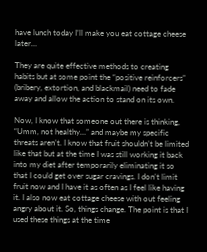have lunch today I’ll make you eat cottage cheese later…

They are quite effective methods to creating habits but at some point the “positive reinforcers” (bribery, extortion, and blackmail) need to fade away and allow the action to stand on its own.

Now, I know that someone out there is thinking, “Umm, not healthy…” and maybe my specific threats aren’t. I know that fruit shouldn’t be limited like that but at the time I was still working it back into my diet after temporarily eliminating it so that I could get over sugar cravings. I don’t limit fruit now and I have it as often as I feel like having it. I also now eat cottage cheese with out feeling angry about it. So, things change. The point is that I used these things at the time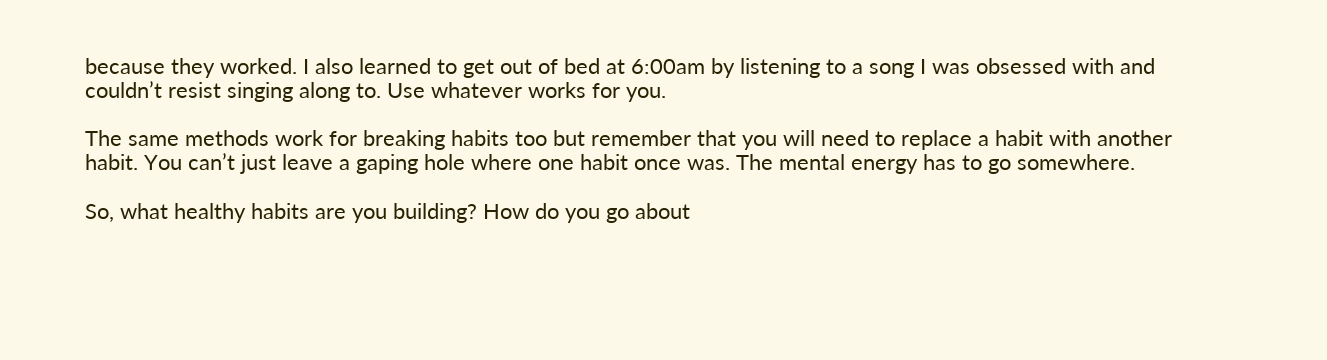because they worked. I also learned to get out of bed at 6:00am by listening to a song I was obsessed with and couldn’t resist singing along to. Use whatever works for you.

The same methods work for breaking habits too but remember that you will need to replace a habit with another habit. You can’t just leave a gaping hole where one habit once was. The mental energy has to go somewhere.

So, what healthy habits are you building? How do you go about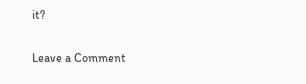it?

Leave a Comment